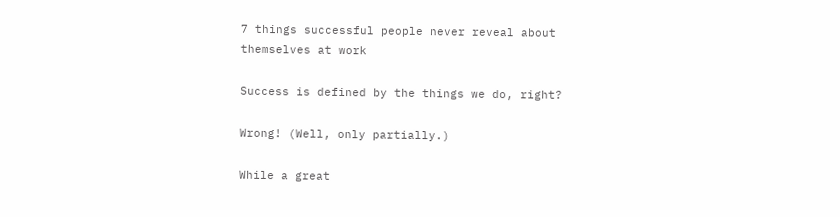7 things successful people never reveal about themselves at work

Success is defined by the things we do, right?

Wrong! (Well, only partially.)

While a great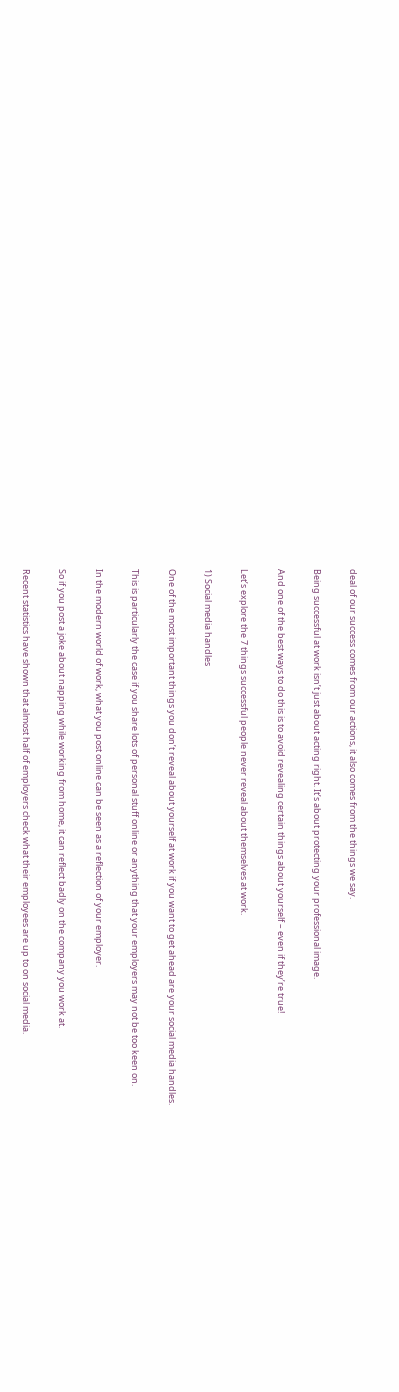deal of our success comes from our actions, it also comes from the things we say.

Being successful at work isn’t just about acting right. It’s about protecting your professional image.

And one of the best ways to do this is to avoid revealing certain things about yourself – even if they’re true!

Let’s explore the 7 things successful people never reveal about themselves at work.

1) Social media handles

One of the most important things you don’t reveal about yourself at work if you want to get ahead are your social media handles.

This is particularly the case if you share lots of personal stuff online or anything that your employers may not be too keen on.

In the modern world of work, what you post online can be seen as a reflection of your employer.

So if you post a joke about napping while working from home, it can reflect badly on the company you work at.

Recent statistics have shown that almost half of employers check what their employees are up to on social media.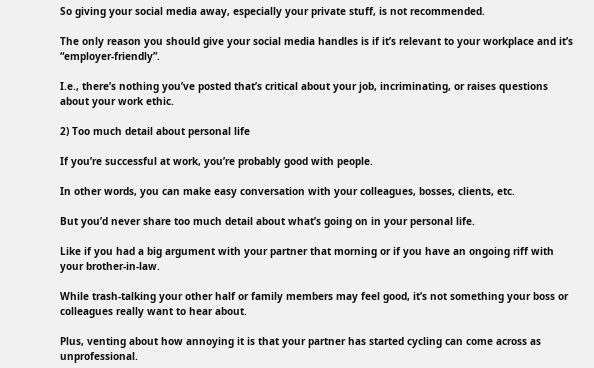So giving your social media away, especially your private stuff, is not recommended.

The only reason you should give your social media handles is if it’s relevant to your workplace and it’s “employer-friendly”.

I.e., there’s nothing you’ve posted that’s critical about your job, incriminating, or raises questions about your work ethic.

2) Too much detail about personal life

If you’re successful at work, you’re probably good with people.

In other words, you can make easy conversation with your colleagues, bosses, clients, etc.

But you’d never share too much detail about what’s going on in your personal life.

Like if you had a big argument with your partner that morning or if you have an ongoing riff with your brother-in-law.

While trash-talking your other half or family members may feel good, it’s not something your boss or colleagues really want to hear about.

Plus, venting about how annoying it is that your partner has started cycling can come across as unprofessional.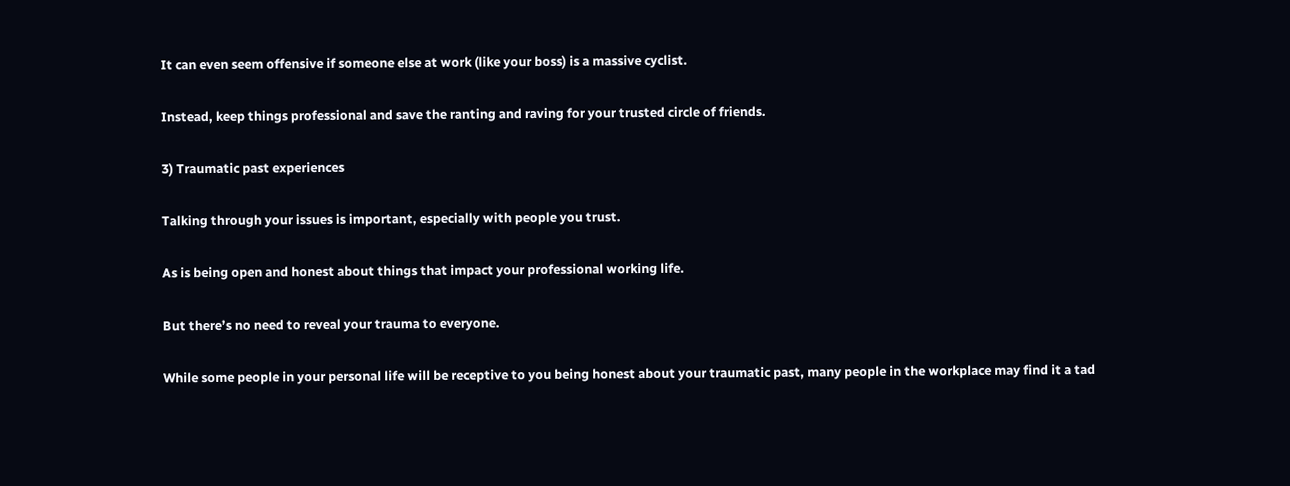It can even seem offensive if someone else at work (like your boss) is a massive cyclist.

Instead, keep things professional and save the ranting and raving for your trusted circle of friends.

3) Traumatic past experiences

Talking through your issues is important, especially with people you trust.

As is being open and honest about things that impact your professional working life.

But there’s no need to reveal your trauma to everyone.

While some people in your personal life will be receptive to you being honest about your traumatic past, many people in the workplace may find it a tad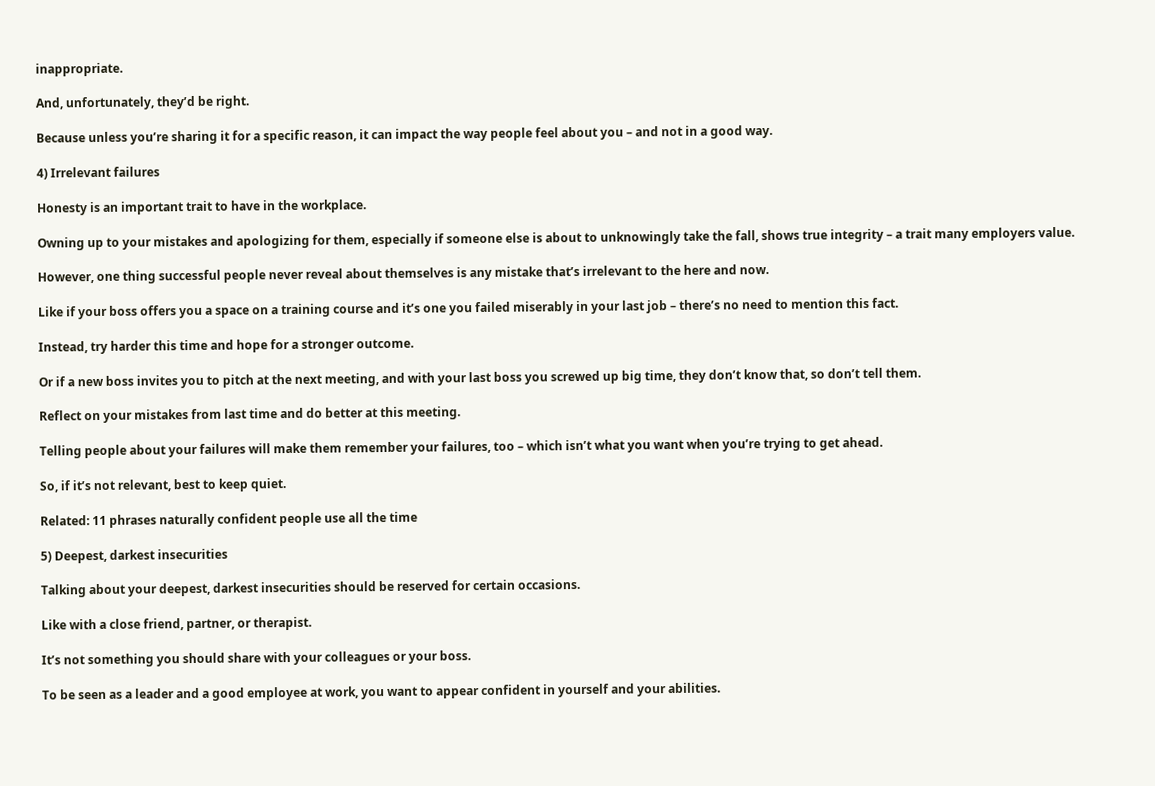inappropriate.

And, unfortunately, they’d be right.

Because unless you’re sharing it for a specific reason, it can impact the way people feel about you – and not in a good way.

4) Irrelevant failures

Honesty is an important trait to have in the workplace.

Owning up to your mistakes and apologizing for them, especially if someone else is about to unknowingly take the fall, shows true integrity – a trait many employers value.

However, one thing successful people never reveal about themselves is any mistake that’s irrelevant to the here and now.

Like if your boss offers you a space on a training course and it’s one you failed miserably in your last job – there’s no need to mention this fact.

Instead, try harder this time and hope for a stronger outcome.

Or if a new boss invites you to pitch at the next meeting, and with your last boss you screwed up big time, they don’t know that, so don’t tell them.

Reflect on your mistakes from last time and do better at this meeting.

Telling people about your failures will make them remember your failures, too – which isn’t what you want when you’re trying to get ahead.

So, if it’s not relevant, best to keep quiet.

Related: 11 phrases naturally confident people use all the time

5) Deepest, darkest insecurities

Talking about your deepest, darkest insecurities should be reserved for certain occasions.

Like with a close friend, partner, or therapist.

It’s not something you should share with your colleagues or your boss.

To be seen as a leader and a good employee at work, you want to appear confident in yourself and your abilities.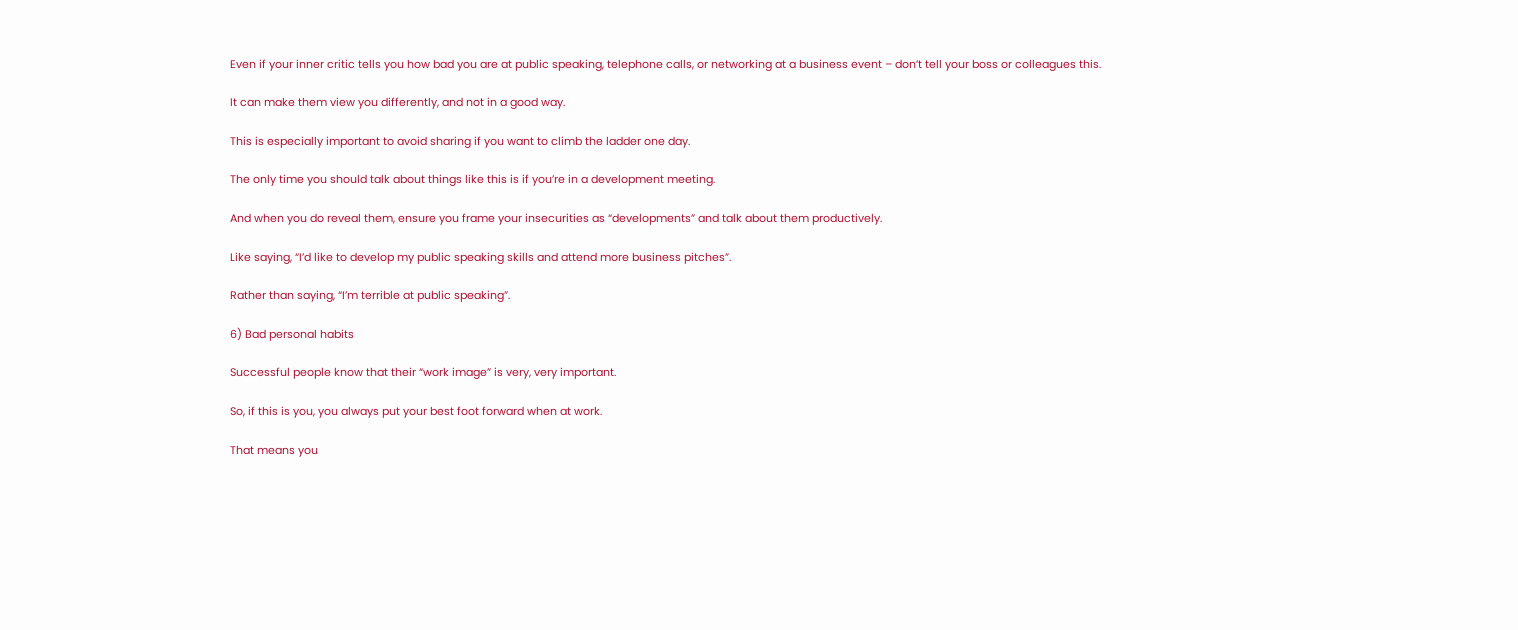Even if your inner critic tells you how bad you are at public speaking, telephone calls, or networking at a business event – don’t tell your boss or colleagues this.

It can make them view you differently, and not in a good way.

This is especially important to avoid sharing if you want to climb the ladder one day.

The only time you should talk about things like this is if you’re in a development meeting.

And when you do reveal them, ensure you frame your insecurities as “developments” and talk about them productively.

Like saying, “I’d like to develop my public speaking skills and attend more business pitches”.

Rather than saying, “I’m terrible at public speaking”.

6) Bad personal habits

Successful people know that their “work image” is very, very important.

So, if this is you, you always put your best foot forward when at work.

That means you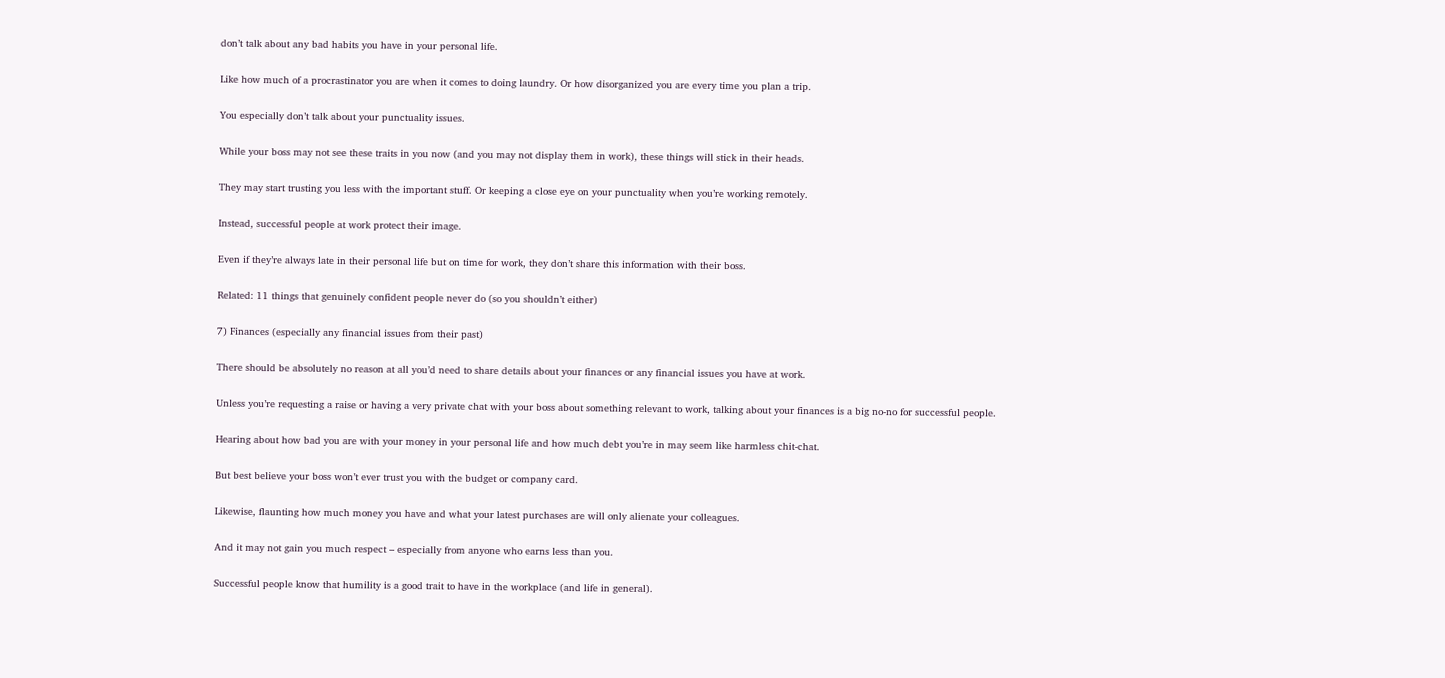don’t talk about any bad habits you have in your personal life.

Like how much of a procrastinator you are when it comes to doing laundry. Or how disorganized you are every time you plan a trip.

You especially don’t talk about your punctuality issues.

While your boss may not see these traits in you now (and you may not display them in work), these things will stick in their heads.

They may start trusting you less with the important stuff. Or keeping a close eye on your punctuality when you’re working remotely.

Instead, successful people at work protect their image.

Even if they’re always late in their personal life but on time for work, they don’t share this information with their boss.

Related: 11 things that genuinely confident people never do (so you shouldn’t either)

7) Finances (especially any financial issues from their past)

There should be absolutely no reason at all you’d need to share details about your finances or any financial issues you have at work.

Unless you’re requesting a raise or having a very private chat with your boss about something relevant to work, talking about your finances is a big no-no for successful people.

Hearing about how bad you are with your money in your personal life and how much debt you’re in may seem like harmless chit-chat.

But best believe your boss won’t ever trust you with the budget or company card.

Likewise, flaunting how much money you have and what your latest purchases are will only alienate your colleagues.

And it may not gain you much respect – especially from anyone who earns less than you.

Successful people know that humility is a good trait to have in the workplace (and life in general).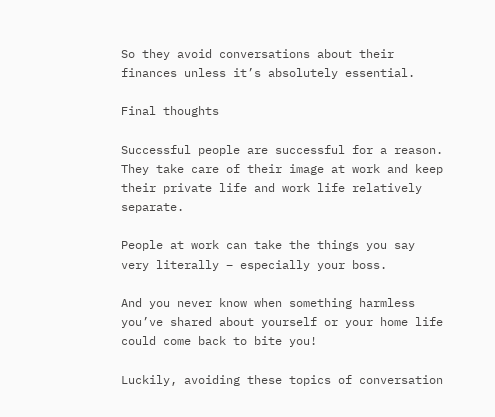So they avoid conversations about their finances unless it’s absolutely essential.

Final thoughts

Successful people are successful for a reason. They take care of their image at work and keep their private life and work life relatively separate.

People at work can take the things you say very literally – especially your boss.

And you never know when something harmless you’ve shared about yourself or your home life could come back to bite you!

Luckily, avoiding these topics of conversation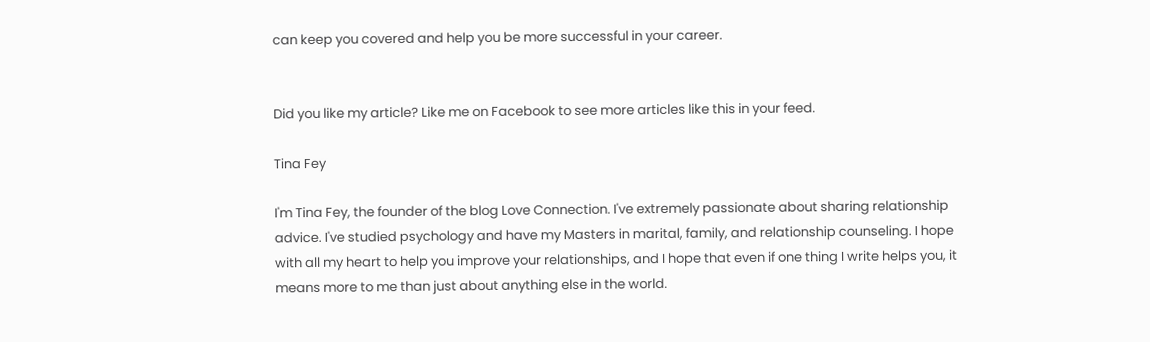can keep you covered and help you be more successful in your career.


Did you like my article? Like me on Facebook to see more articles like this in your feed.

Tina Fey

I'm Tina Fey, the founder of the blog Love Connection. I've extremely passionate about sharing relationship advice. I've studied psychology and have my Masters in marital, family, and relationship counseling. I hope with all my heart to help you improve your relationships, and I hope that even if one thing I write helps you, it means more to me than just about anything else in the world.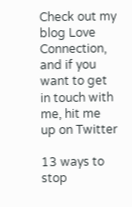Check out my blog Love Connection, and if you want to get in touch with me, hit me up on Twitter

13 ways to stop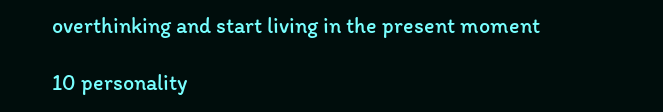overthinking and start living in the present moment

10 personality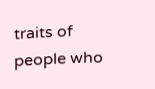traits of people who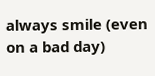always smile (even on a bad day)